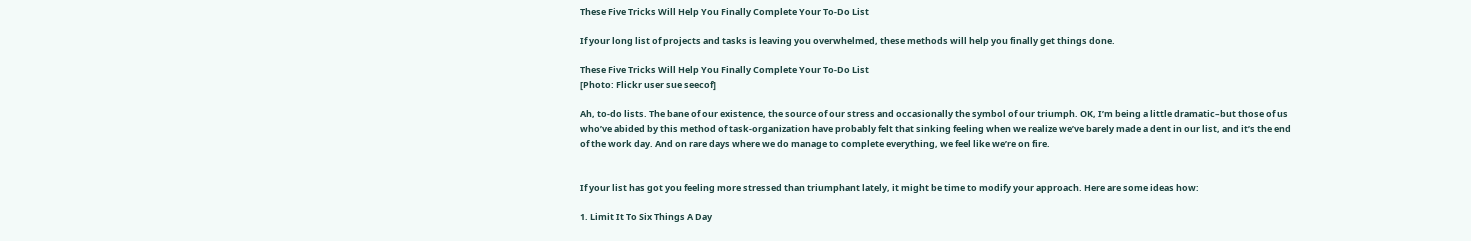These Five Tricks Will Help You Finally Complete Your To-Do List

If your long list of projects and tasks is leaving you overwhelmed, these methods will help you finally get things done.

These Five Tricks Will Help You Finally Complete Your To-Do List
[Photo: Flickr user sue seecof]

Ah, to-do lists. The bane of our existence, the source of our stress and occasionally the symbol of our triumph. OK, I’m being a little dramatic–but those of us who’ve abided by this method of task-organization have probably felt that sinking feeling when we realize we’ve barely made a dent in our list, and it’s the end of the work day. And on rare days where we do manage to complete everything, we feel like we’re on fire.


If your list has got you feeling more stressed than triumphant lately, it might be time to modify your approach. Here are some ideas how:

1. Limit It To Six Things A Day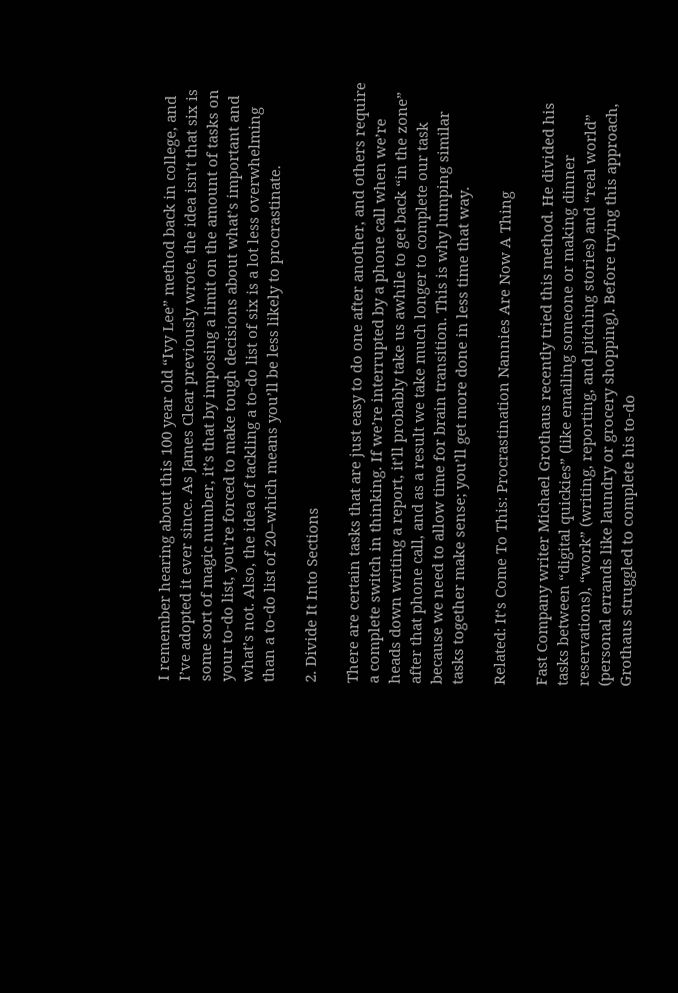I remember hearing about this 100 year old “Ivy Lee” method back in college, and I’ve adopted it ever since. As James Clear previously wrote, the idea isn’t that six is some sort of magic number, it’s that by imposing a limit on the amount of tasks on your to-do list, you’re forced to make tough decisions about what’s important and what’s not. Also, the idea of tackling a to-do list of six is a lot less overwhelming than a to-do list of 20–which means you’ll be less likely to procrastinate.

2. Divide It Into Sections

There are certain tasks that are just easy to do one after another, and others require a complete switch in thinking. If we’re interrupted by a phone call when we’re heads down writing a report, it’ll probably take us awhile to get back “in the zone” after that phone call, and as a result we take much longer to complete our task because we need to allow time for brain transition. This is why lumping similar tasks together make sense; you’ll get more done in less time that way.

Related: It’s Come To This: Procrastination Nannies Are Now A Thing

Fast Company writer Michael Grothaus recently tried this method. He divided his tasks between “digital quickies” (like emailing someone or making dinner reservations), “work” (writing, reporting, and pitching stories) and “real world” (personal errands like laundry or grocery shopping). Before trying this approach, Grothaus struggled to complete his to-do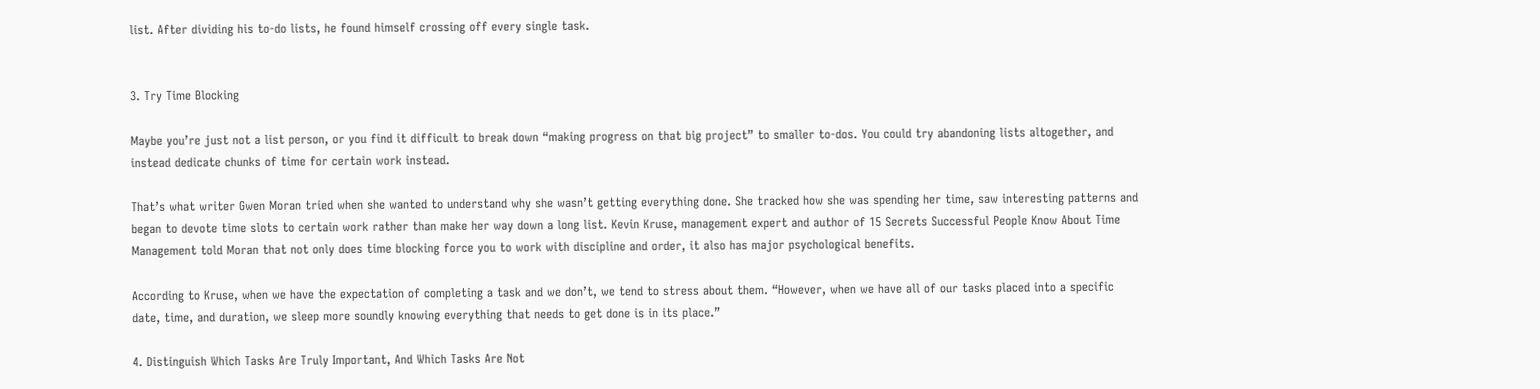list. After dividing his to-do lists, he found himself crossing off every single task.


3. Try Time Blocking

Maybe you’re just not a list person, or you find it difficult to break down “making progress on that big project” to smaller to-dos. You could try abandoning lists altogether, and instead dedicate chunks of time for certain work instead.

That’s what writer Gwen Moran tried when she wanted to understand why she wasn’t getting everything done. She tracked how she was spending her time, saw interesting patterns and began to devote time slots to certain work rather than make her way down a long list. Kevin Kruse, management expert and author of 15 Secrets Successful People Know About Time Management told Moran that not only does time blocking force you to work with discipline and order, it also has major psychological benefits.

According to Kruse, when we have the expectation of completing a task and we don’t, we tend to stress about them. “However, when we have all of our tasks placed into a specific date, time, and duration, we sleep more soundly knowing everything that needs to get done is in its place.”

4. Distinguish Which Tasks Are Truly Important, And Which Tasks Are Not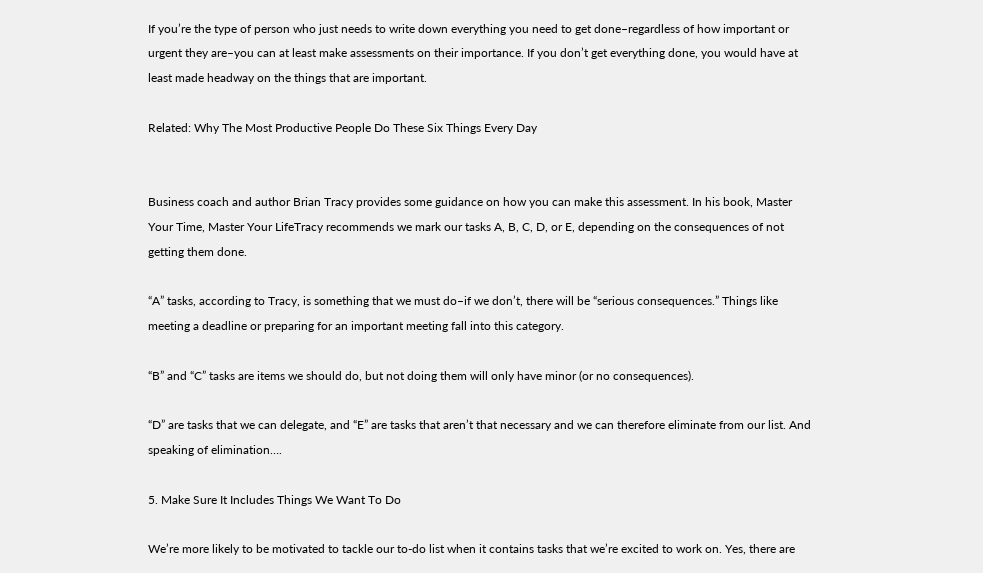If you’re the type of person who just needs to write down everything you need to get done–regardless of how important or urgent they are–you can at least make assessments on their importance. If you don’t get everything done, you would have at least made headway on the things that are important.

Related: Why The Most Productive People Do These Six Things Every Day


Business coach and author Brian Tracy provides some guidance on how you can make this assessment. In his book, Master Your Time, Master Your LifeTracy recommends we mark our tasks A, B, C, D, or E, depending on the consequences of not getting them done.

“A” tasks, according to Tracy, is something that we must do–if we don’t, there will be “serious consequences.” Things like meeting a deadline or preparing for an important meeting fall into this category.

“B” and “C” tasks are items we should do, but not doing them will only have minor (or no consequences).

“D” are tasks that we can delegate, and “E” are tasks that aren’t that necessary and we can therefore eliminate from our list. And speaking of elimination….

5. Make Sure It Includes Things We Want To Do

We’re more likely to be motivated to tackle our to-do list when it contains tasks that we’re excited to work on. Yes, there are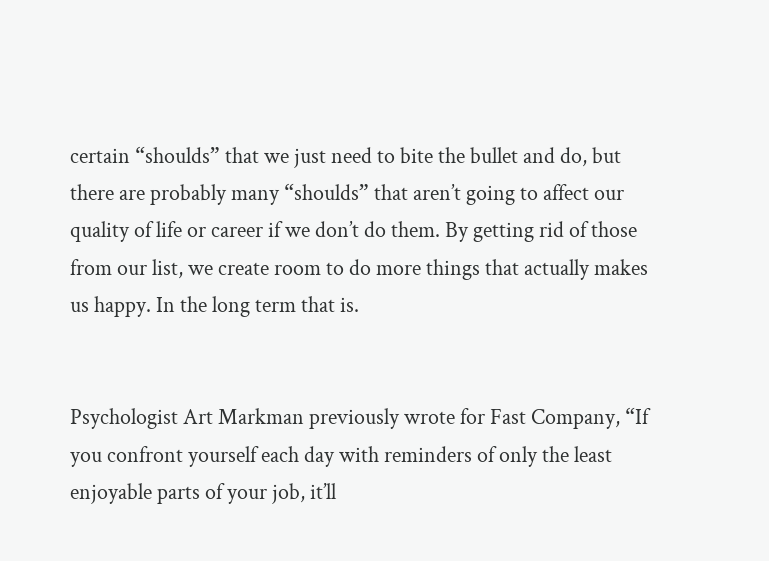certain “shoulds” that we just need to bite the bullet and do, but there are probably many “shoulds” that aren’t going to affect our quality of life or career if we don’t do them. By getting rid of those from our list, we create room to do more things that actually makes us happy. In the long term that is.


Psychologist Art Markman previously wrote for Fast Company, “If you confront yourself each day with reminders of only the least enjoyable parts of your job, it’ll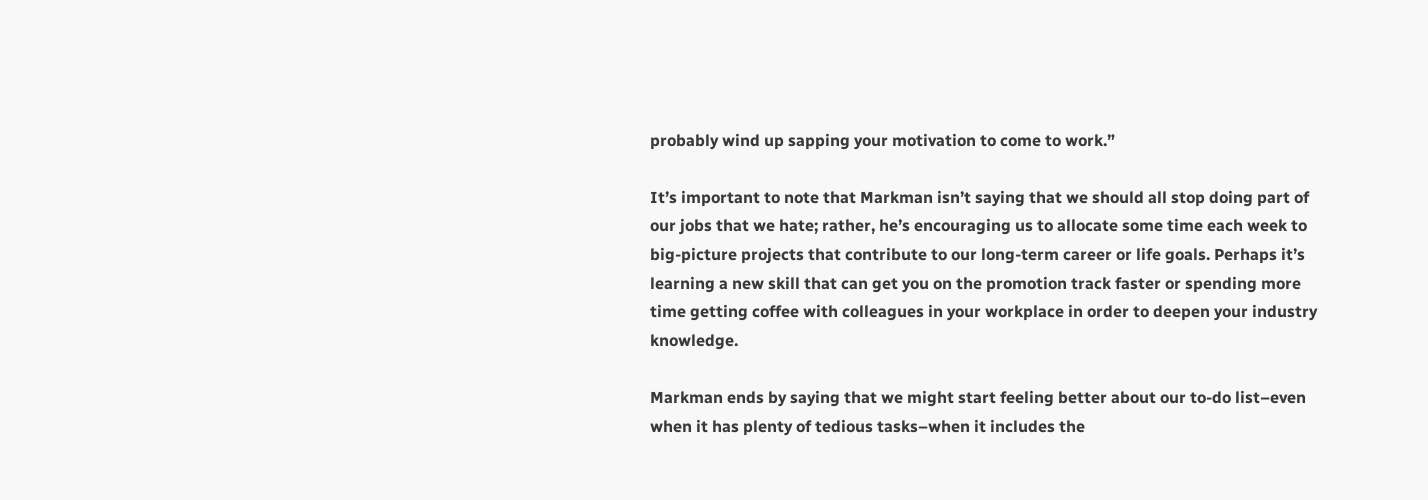probably wind up sapping your motivation to come to work.”

It’s important to note that Markman isn’t saying that we should all stop doing part of our jobs that we hate; rather, he’s encouraging us to allocate some time each week to big-picture projects that contribute to our long-term career or life goals. Perhaps it’s learning a new skill that can get you on the promotion track faster or spending more time getting coffee with colleagues in your workplace in order to deepen your industry knowledge.

Markman ends by saying that we might start feeling better about our to-do list–even when it has plenty of tedious tasks–when it includes the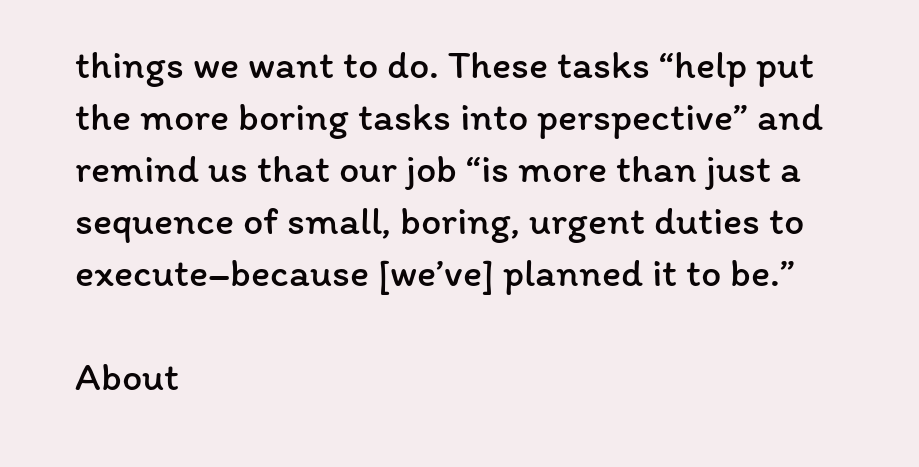things we want to do. These tasks “help put the more boring tasks into perspective” and remind us that our job “is more than just a sequence of small, boring, urgent duties to execute–because [we’ve] planned it to be.”

About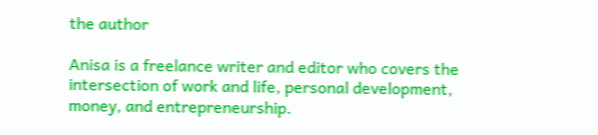the author

Anisa is a freelance writer and editor who covers the intersection of work and life, personal development, money, and entrepreneurship.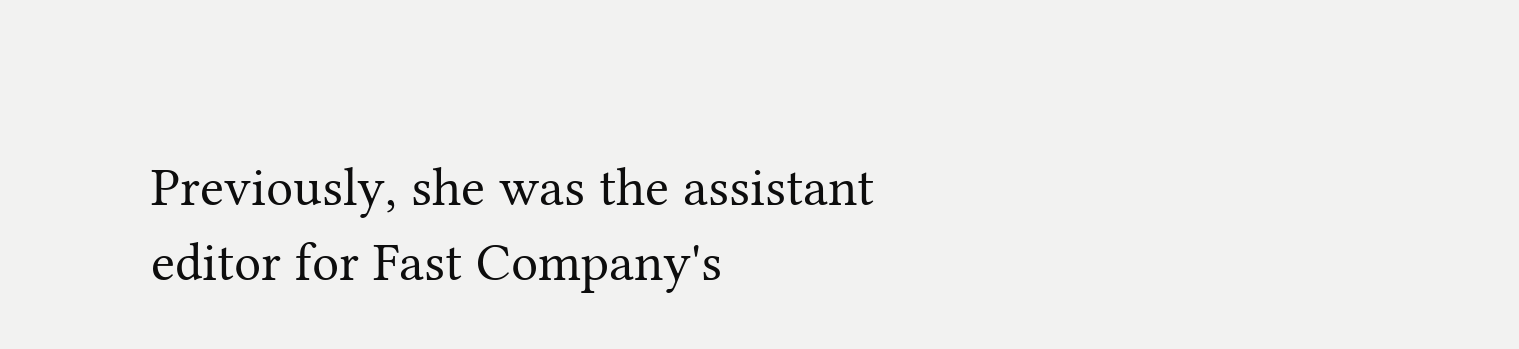Previously, she was the assistant editor for Fast Company's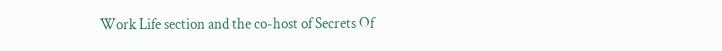Work Life section and the co-host of Secrets Of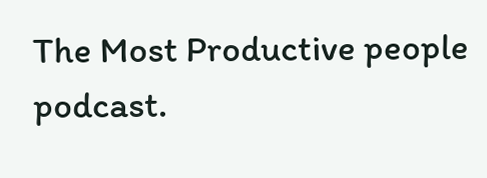The Most Productive people podcast.